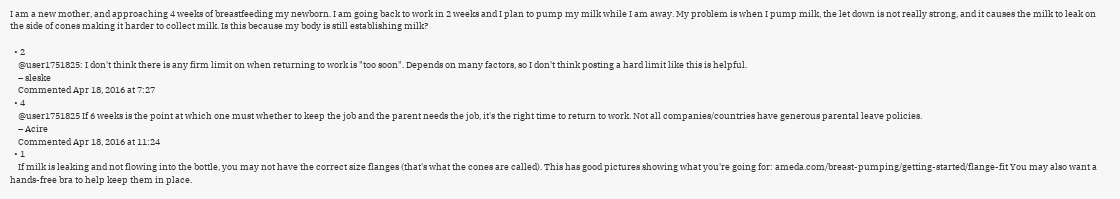I am a new mother, and approaching 4 weeks of breastfeeding my newborn. I am going back to work in 2 weeks and I plan to pump my milk while I am away. My problem is when I pump milk, the let down is not really strong, and it causes the milk to leak on the side of cones making it harder to collect milk. Is this because my body is still establishing milk?

  • 2
    @user1751825: I don't think there is any firm limit on when returning to work is "too soon". Depends on many factors, so I don't think posting a hard limit like this is helpful.
    – sleske
    Commented Apr 18, 2016 at 7:27
  • 4
    @user1751825 If 6 weeks is the point at which one must whether to keep the job and the parent needs the job, it's the right time to return to work. Not all companies/countries have generous parental leave policies.
    – Acire
    Commented Apr 18, 2016 at 11:24
  • 1
    If milk is leaking and not flowing into the bottle, you may not have the correct size flanges (that's what the cones are called). This has good pictures showing what you're going for: ameda.com/breast-pumping/getting-started/flange-fit You may also want a hands-free bra to help keep them in place.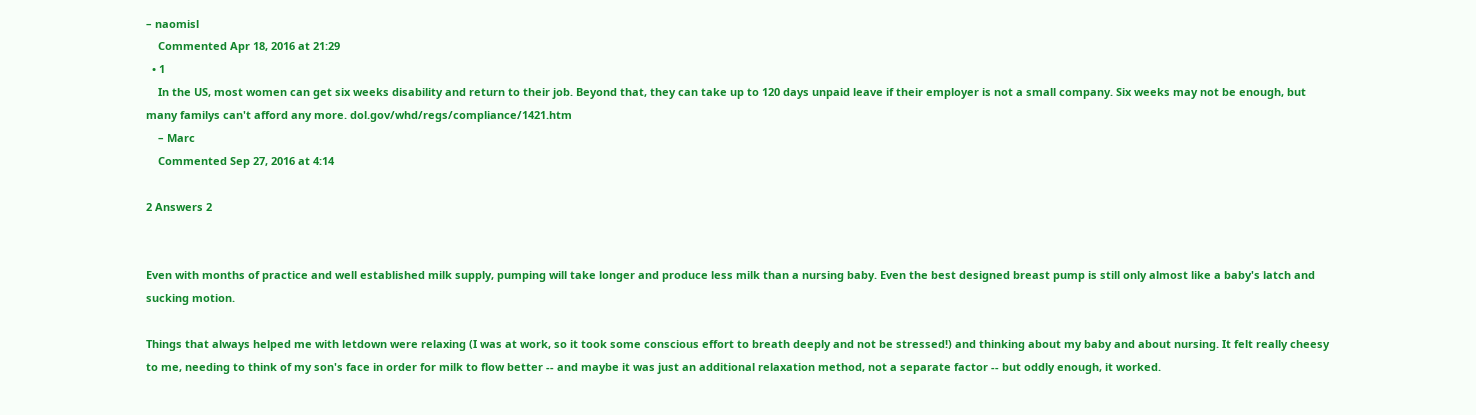– naomisl
    Commented Apr 18, 2016 at 21:29
  • 1
    In the US, most women can get six weeks disability and return to their job. Beyond that, they can take up to 120 days unpaid leave if their employer is not a small company. Six weeks may not be enough, but many familys can't afford any more. dol.gov/whd/regs/compliance/1421.htm
    – Marc
    Commented Sep 27, 2016 at 4:14

2 Answers 2


Even with months of practice and well established milk supply, pumping will take longer and produce less milk than a nursing baby. Even the best designed breast pump is still only almost like a baby's latch and sucking motion.

Things that always helped me with letdown were relaxing (I was at work, so it took some conscious effort to breath deeply and not be stressed!) and thinking about my baby and about nursing. It felt really cheesy to me, needing to think of my son's face in order for milk to flow better -- and maybe it was just an additional relaxation method, not a separate factor -- but oddly enough, it worked.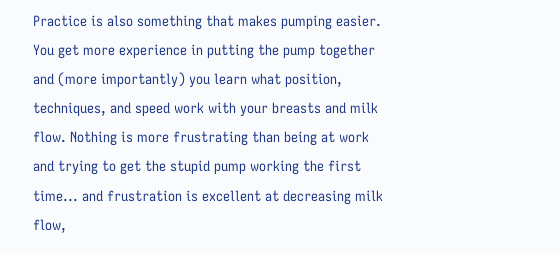Practice is also something that makes pumping easier. You get more experience in putting the pump together and (more importantly) you learn what position, techniques, and speed work with your breasts and milk flow. Nothing is more frustrating than being at work and trying to get the stupid pump working the first time... and frustration is excellent at decreasing milk flow,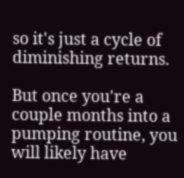so it's just a cycle of diminishing returns.

But once you're a couple months into a pumping routine, you will likely have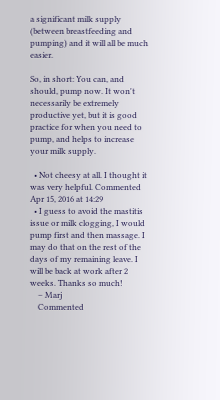a significant milk supply (between breastfeeding and pumping) and it will all be much easier.

So, in short: You can, and should, pump now. It won't necessarily be extremely productive yet, but it is good practice for when you need to pump, and helps to increase your milk supply.

  • Not cheesy at all. I thought it was very helpful. Commented Apr 15, 2016 at 14:29
  • I guess to avoid the mastitis issue or milk clogging, I would pump first and then massage. I may do that on the rest of the days of my remaining leave. I will be back at work after 2 weeks. Thanks so much!
    – Marj
    Commented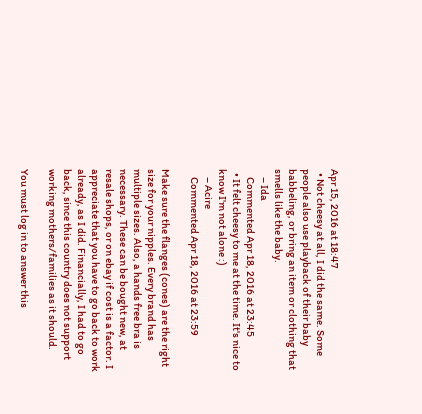Apr 15, 2016 at 18:47
  • Not cheesy at all, I did the same. Some people also use playback of their baby babbeling, or bring an item or clothing that smells like the baby.
    – Ida
    Commented Apr 18, 2016 at 23:45
  • It felt cheesy to me at the time. It's nice to know I'm not alone :)
    – Acire
    Commented Apr 18, 2016 at 23:59

Make sure the flanges (cones) are the right size for your nipples. Every brand has multiple sizes. Also, a hands free bra is necessary. These can be bought new, at resale shops, or on ebay if cost is a factor. I appreciate that you have to go back to work already, as I did. Financially, I had to go back, since this country does not support working mothers/families as it should.

You must log in to answer this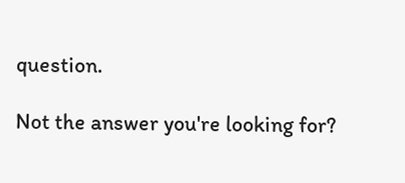question.

Not the answer you're looking for?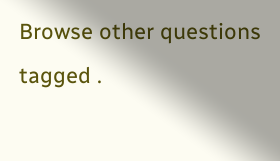Browse other questions tagged .